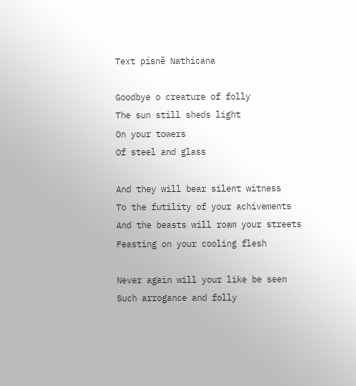Text písně Nathicana

Goodbye o creature of folly
The sun still sheds light
On your towers
Of steel and glass

And they will bear silent witness
To the futility of your achivements
And the beasts will roam your streets
Feasting on your cooling flesh

Never again will your like be seen
Such arrogance and folly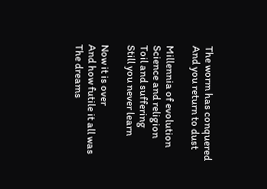The worm has conquered
And you return to dust

Millennia of evolution
Science and religion
Toil and suffering
Still you never learn

Now it is over
And how futile it all was
The dreams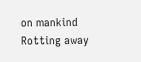on mankind
Rotting away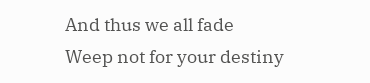And thus we all fade
Weep not for your destiny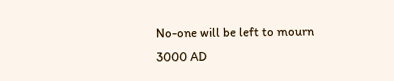No-one will be left to mourn
3000 AD